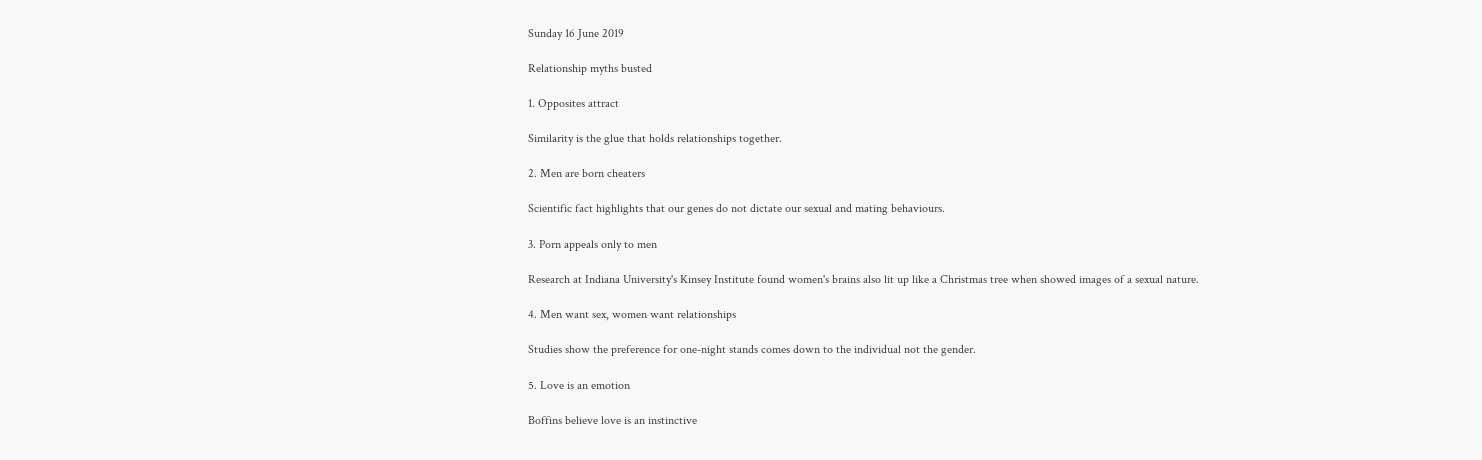Sunday 16 June 2019

Relationship myths busted

1. Opposites attract

Similarity is the glue that holds relationships together.

2. Men are born cheaters

Scientific fact highlights that our genes do not dictate our sexual and mating behaviours.

3. Porn appeals only to men

Research at Indiana University's Kinsey Institute found women's brains also lit up like a Christmas tree when showed images of a sexual nature.

4. Men want sex, women want relationships

Studies show the preference for one-night stands comes down to the individual not the gender.

5. Love is an emotion

Boffins believe love is an instinctive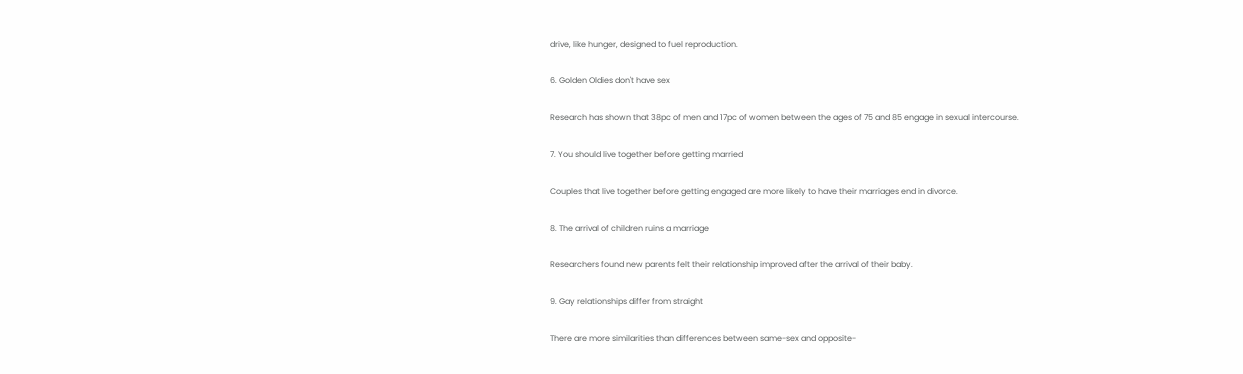drive, like hunger, designed to fuel reproduction.

6. Golden Oldies don't have sex

Research has shown that 38pc of men and 17pc of women between the ages of 75 and 85 engage in sexual intercourse.

7. You should live together before getting married

Couples that live together before getting engaged are more likely to have their marriages end in divorce.

8. The arrival of children ruins a marriage

Researchers found new parents felt their relationship improved after the arrival of their baby.

9. Gay relationships differ from straight

There are more similarities than differences between same-sex and opposite-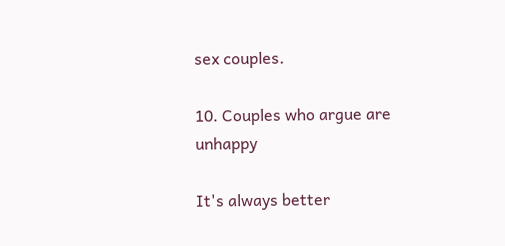sex couples.

10. Couples who argue are unhappy

It's always better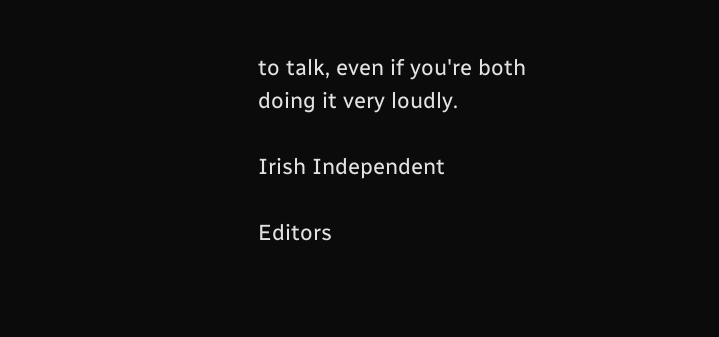to talk, even if you're both doing it very loudly.

Irish Independent

Editors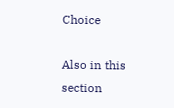Choice

Also in this section